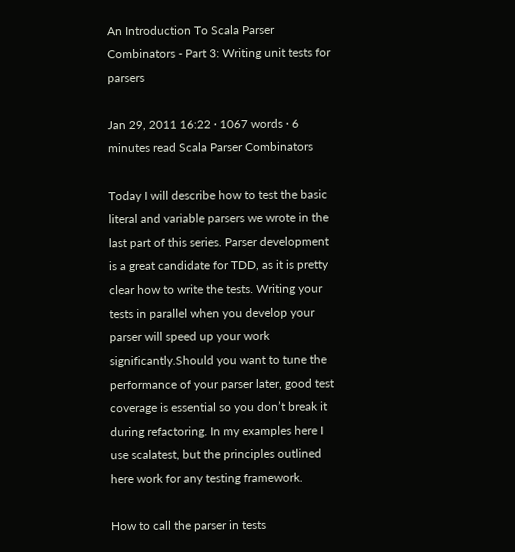An Introduction To Scala Parser Combinators - Part 3: Writing unit tests for parsers

Jan 29, 2011 16:22 · 1067 words · 6 minutes read Scala Parser Combinators

Today I will describe how to test the basic literal and variable parsers we wrote in the last part of this series. Parser development is a great candidate for TDD, as it is pretty clear how to write the tests. Writing your tests in parallel when you develop your parser will speed up your work significantly.Should you want to tune the performance of your parser later, good test coverage is essential so you don’t break it during refactoring. In my examples here I use scalatest, but the principles outlined here work for any testing framework.

How to call the parser in tests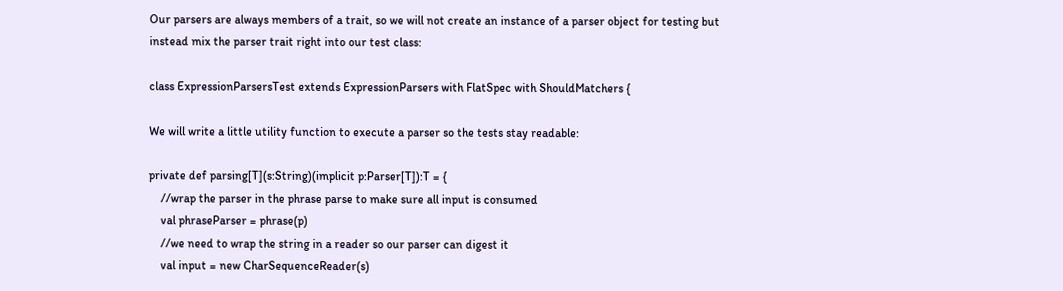Our parsers are always members of a trait, so we will not create an instance of a parser object for testing but instead mix the parser trait right into our test class:

class ExpressionParsersTest extends ExpressionParsers with FlatSpec with ShouldMatchers {

We will write a little utility function to execute a parser so the tests stay readable:

private def parsing[T](s:String)(implicit p:Parser[T]):T = {
    //wrap the parser in the phrase parse to make sure all input is consumed
    val phraseParser = phrase(p)
    //we need to wrap the string in a reader so our parser can digest it
    val input = new CharSequenceReader(s)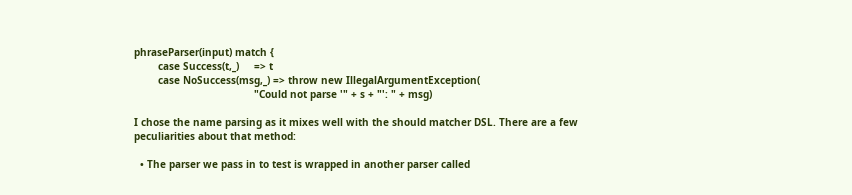phraseParser(input) match {
        case Success(t,_)     => t
        case NoSuccess(msg,_) => throw new IllegalArgumentException(
                                        "Could not parse '" + s + "': " + msg)

I chose the name parsing as it mixes well with the should matcher DSL. There are a few peculiarities about that method:

  • The parser we pass in to test is wrapped in another parser called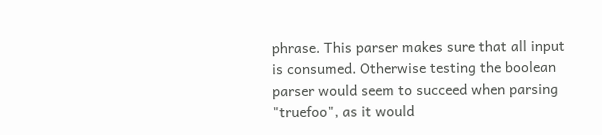phrase. This parser makes sure that all input is consumed. Otherwise testing the boolean parser would seem to succeed when parsing "truefoo", as it would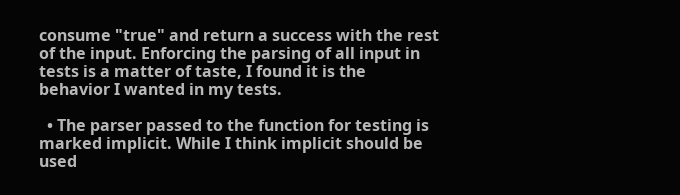consume "true" and return a success with the rest of the input. Enforcing the parsing of all input in tests is a matter of taste, I found it is the behavior I wanted in my tests.

  • The parser passed to the function for testing is marked implicit. While I think implicit should be used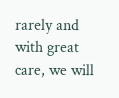rarely and with great care, we will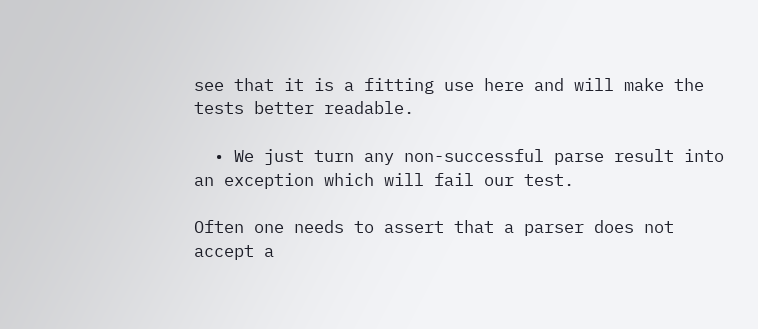see that it is a fitting use here and will make the tests better readable.

  • We just turn any non-successful parse result into an exception which will fail our test.

Often one needs to assert that a parser does not accept a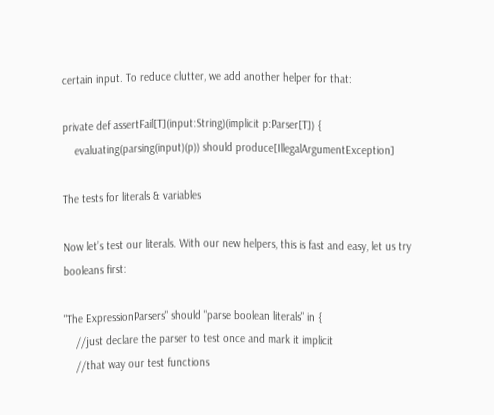certain input. To reduce clutter, we add another helper for that:

private def assertFail[T](input:String)(implicit p:Parser[T]) {
    evaluating(parsing(input)(p)) should produce[IllegalArgumentException]

The tests for literals & variables

Now let’s test our literals. With our new helpers, this is fast and easy, let us try booleans first:

"The ExpressionParsers" should "parse boolean literals" in {
    //just declare the parser to test once and mark it implicit
    //that way our test functions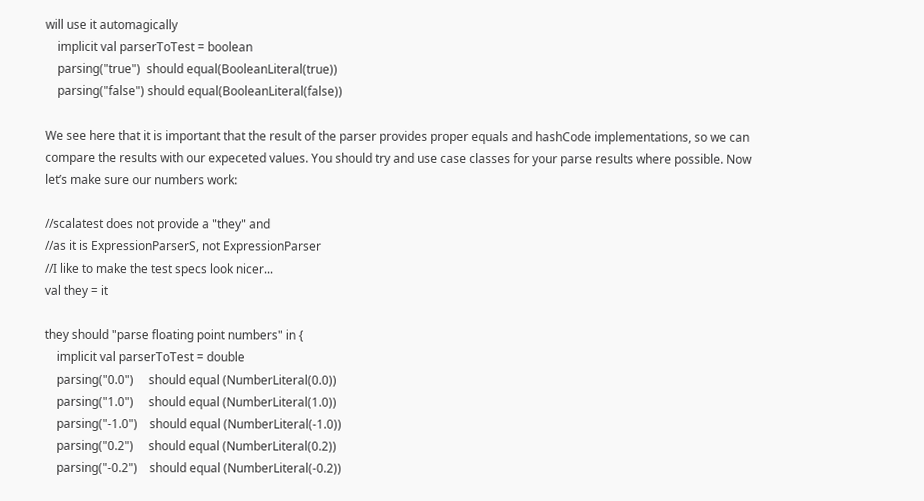will use it automagically
    implicit val parserToTest = boolean
    parsing("true")  should equal(BooleanLiteral(true))
    parsing("false") should equal(BooleanLiteral(false))

We see here that it is important that the result of the parser provides proper equals and hashCode implementations, so we can compare the results with our expeceted values. You should try and use case classes for your parse results where possible. Now let’s make sure our numbers work:

//scalatest does not provide a "they" and
//as it is ExpressionParserS, not ExpressionParser
//I like to make the test specs look nicer...
val they = it

they should "parse floating point numbers" in {
    implicit val parserToTest = double
    parsing("0.0")     should equal (NumberLiteral(0.0))
    parsing("1.0")     should equal (NumberLiteral(1.0))
    parsing("-1.0")    should equal (NumberLiteral(-1.0))
    parsing("0.2")     should equal (NumberLiteral(0.2))
    parsing("-0.2")    should equal (NumberLiteral(-0.2))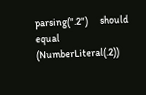parsing(".2")      should equal (NumberLiteral(.2))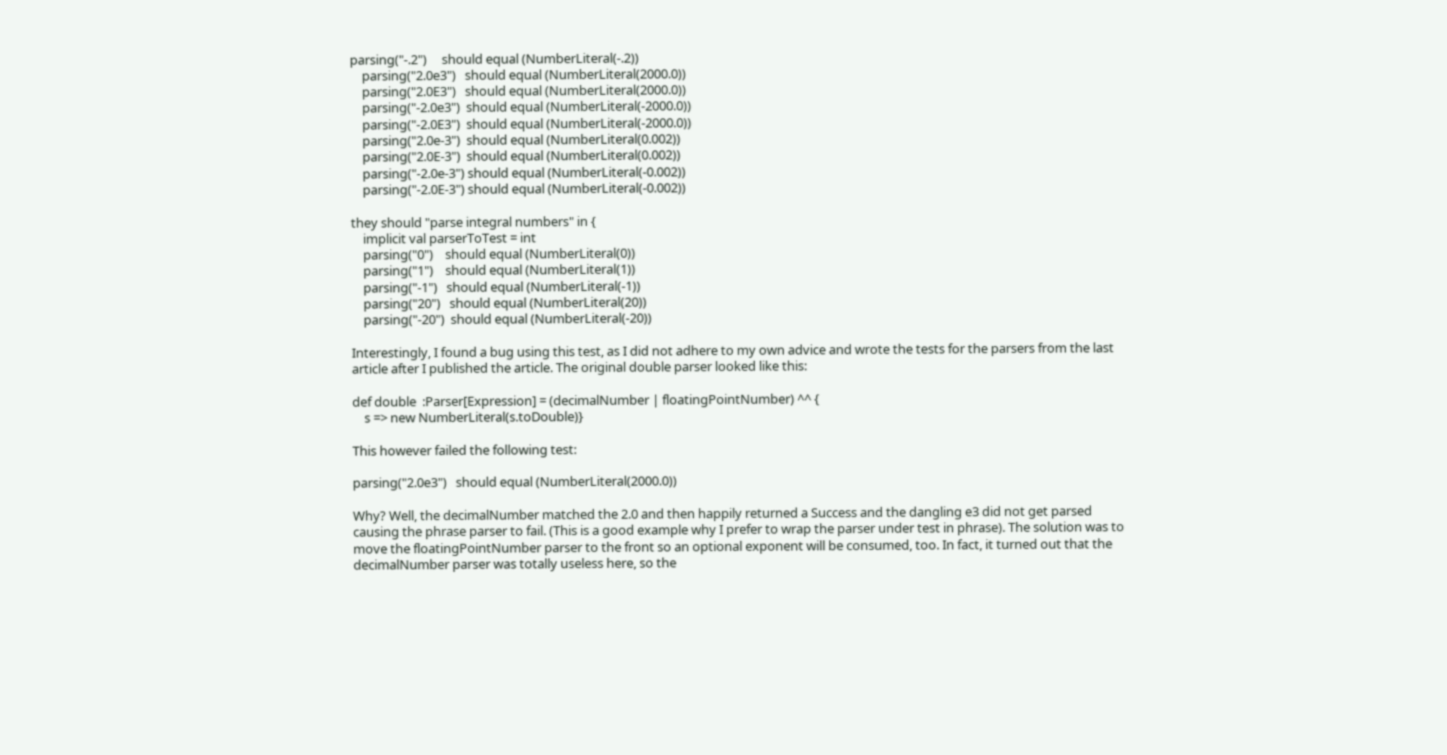parsing("-.2")     should equal (NumberLiteral(-.2))
    parsing("2.0e3")   should equal (NumberLiteral(2000.0))
    parsing("2.0E3")   should equal (NumberLiteral(2000.0))
    parsing("-2.0e3")  should equal (NumberLiteral(-2000.0))
    parsing("-2.0E3")  should equal (NumberLiteral(-2000.0))
    parsing("2.0e-3")  should equal (NumberLiteral(0.002))
    parsing("2.0E-3")  should equal (NumberLiteral(0.002))
    parsing("-2.0e-3") should equal (NumberLiteral(-0.002))
    parsing("-2.0E-3") should equal (NumberLiteral(-0.002))

they should "parse integral numbers" in {
    implicit val parserToTest = int
    parsing("0")    should equal (NumberLiteral(0))
    parsing("1")    should equal (NumberLiteral(1))
    parsing("-1")   should equal (NumberLiteral(-1))
    parsing("20")   should equal (NumberLiteral(20))
    parsing("-20")  should equal (NumberLiteral(-20))

Interestingly, I found a bug using this test, as I did not adhere to my own advice and wrote the tests for the parsers from the last article after I published the article. The original double parser looked like this:

def double  :Parser[Expression] = (decimalNumber | floatingPointNumber) ^^ {
    s => new NumberLiteral(s.toDouble)}

This however failed the following test:

parsing("2.0e3")   should equal (NumberLiteral(2000.0))

Why? Well, the decimalNumber matched the 2.0 and then happily returned a Success and the dangling e3 did not get parsed causing the phrase parser to fail. (This is a good example why I prefer to wrap the parser under test in phrase). The solution was to move the floatingPointNumber parser to the front so an optional exponent will be consumed, too. In fact, it turned out that the decimalNumber parser was totally useless here, so the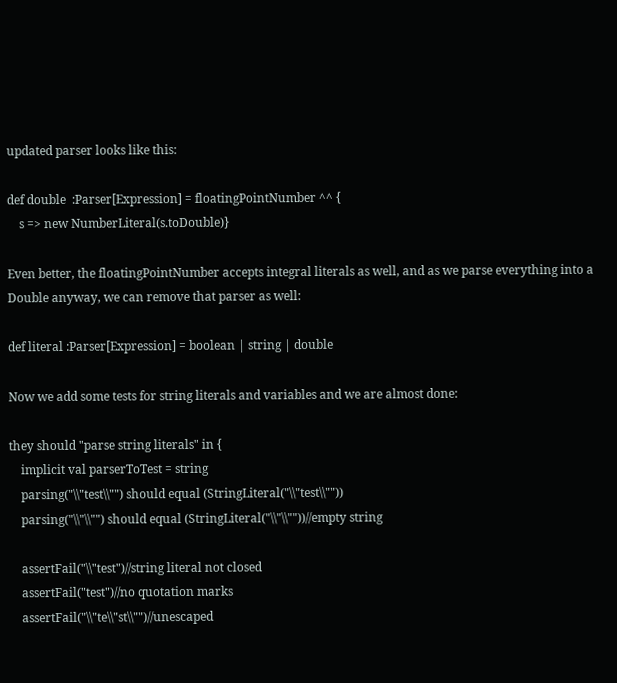updated parser looks like this:

def double  :Parser[Expression] = floatingPointNumber ^^ {
    s => new NumberLiteral(s.toDouble)}

Even better, the floatingPointNumber accepts integral literals as well, and as we parse everything into a Double anyway, we can remove that parser as well:

def literal :Parser[Expression] = boolean | string | double

Now we add some tests for string literals and variables and we are almost done:

they should "parse string literals" in {
    implicit val parserToTest = string
    parsing("\\"test\\"") should equal (StringLiteral("\\"test\\""))
    parsing("\\"\\"") should equal (StringLiteral("\\"\\""))//empty string

    assertFail("\\"test")//string literal not closed
    assertFail("test")//no quotation marks
    assertFail("\\"te\\"st\\"")//unescaped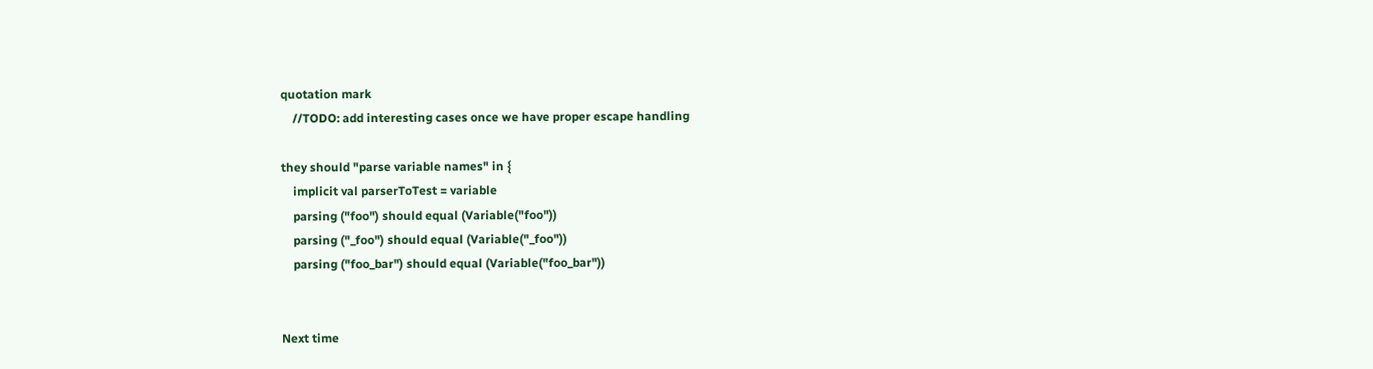quotation mark
    //TODO: add interesting cases once we have proper escape handling

they should "parse variable names" in {
    implicit val parserToTest = variable
    parsing ("foo") should equal (Variable("foo"))
    parsing ("_foo") should equal (Variable("_foo"))
    parsing ("foo_bar") should equal (Variable("foo_bar"))


Next time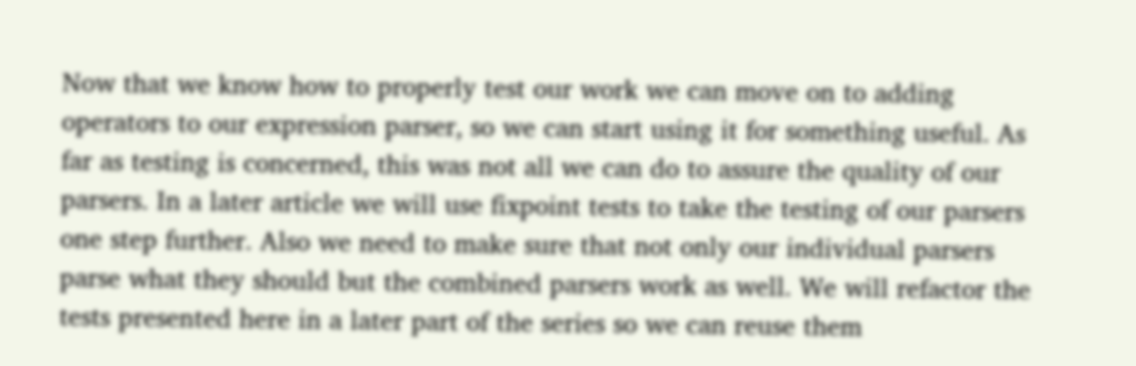Now that we know how to properly test our work we can move on to adding operators to our expression parser, so we can start using it for something useful. As far as testing is concerned, this was not all we can do to assure the quality of our parsers. In a later article we will use fixpoint tests to take the testing of our parsers one step further. Also we need to make sure that not only our individual parsers parse what they should but the combined parsers work as well. We will refactor the tests presented here in a later part of the series so we can reuse them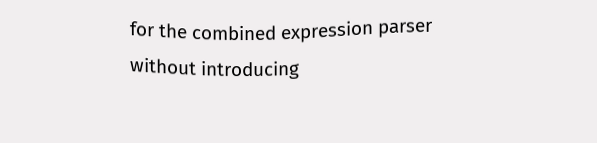for the combined expression parser without introducing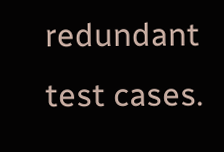redundant test cases.